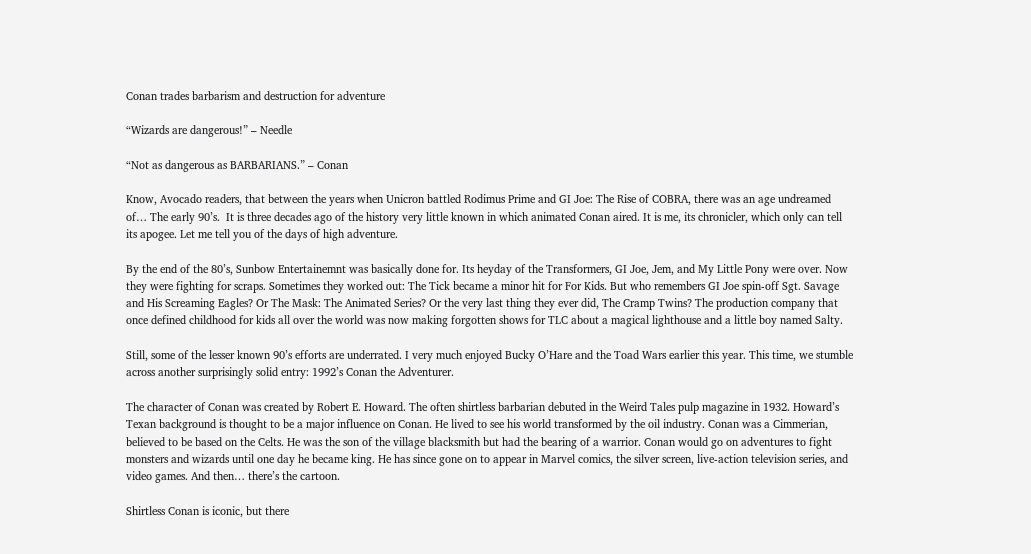Conan trades barbarism and destruction for adventure

“Wizards are dangerous!” – Needle

“Not as dangerous as BARBARIANS.” – Conan

Know, Avocado readers, that between the years when Unicron battled Rodimus Prime and GI Joe: The Rise of COBRA, there was an age undreamed of… The early 90’s.  It is three decades ago of the history very little known in which animated Conan aired. It is me, its chronicler, which only can tell its apogee. Let me tell you of the days of high adventure.

By the end of the 80’s, Sunbow Entertainemnt was basically done for. Its heyday of the Transformers, GI Joe, Jem, and My Little Pony were over. Now they were fighting for scraps. Sometimes they worked out: The Tick became a minor hit for For Kids. But who remembers GI Joe spin-off Sgt. Savage and His Screaming Eagles? Or The Mask: The Animated Series? Or the very last thing they ever did, The Cramp Twins? The production company that once defined childhood for kids all over the world was now making forgotten shows for TLC about a magical lighthouse and a little boy named Salty.

Still, some of the lesser known 90’s efforts are underrated. I very much enjoyed Bucky O’Hare and the Toad Wars earlier this year. This time, we stumble across another surprisingly solid entry: 1992’s Conan the Adventurer.

The character of Conan was created by Robert E. Howard. The often shirtless barbarian debuted in the Weird Tales pulp magazine in 1932. Howard’s Texan background is thought to be a major influence on Conan. He lived to see his world transformed by the oil industry. Conan was a Cimmerian, believed to be based on the Celts. He was the son of the village blacksmith but had the bearing of a warrior. Conan would go on adventures to fight monsters and wizards until one day he became king. He has since gone on to appear in Marvel comics, the silver screen, live-action television series, and video games. And then… there’s the cartoon.

Shirtless Conan is iconic, but there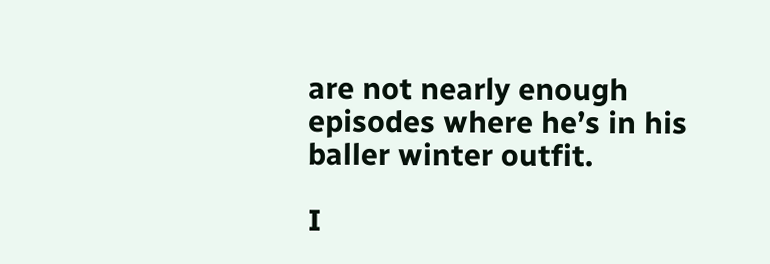are not nearly enough episodes where he’s in his baller winter outfit.

I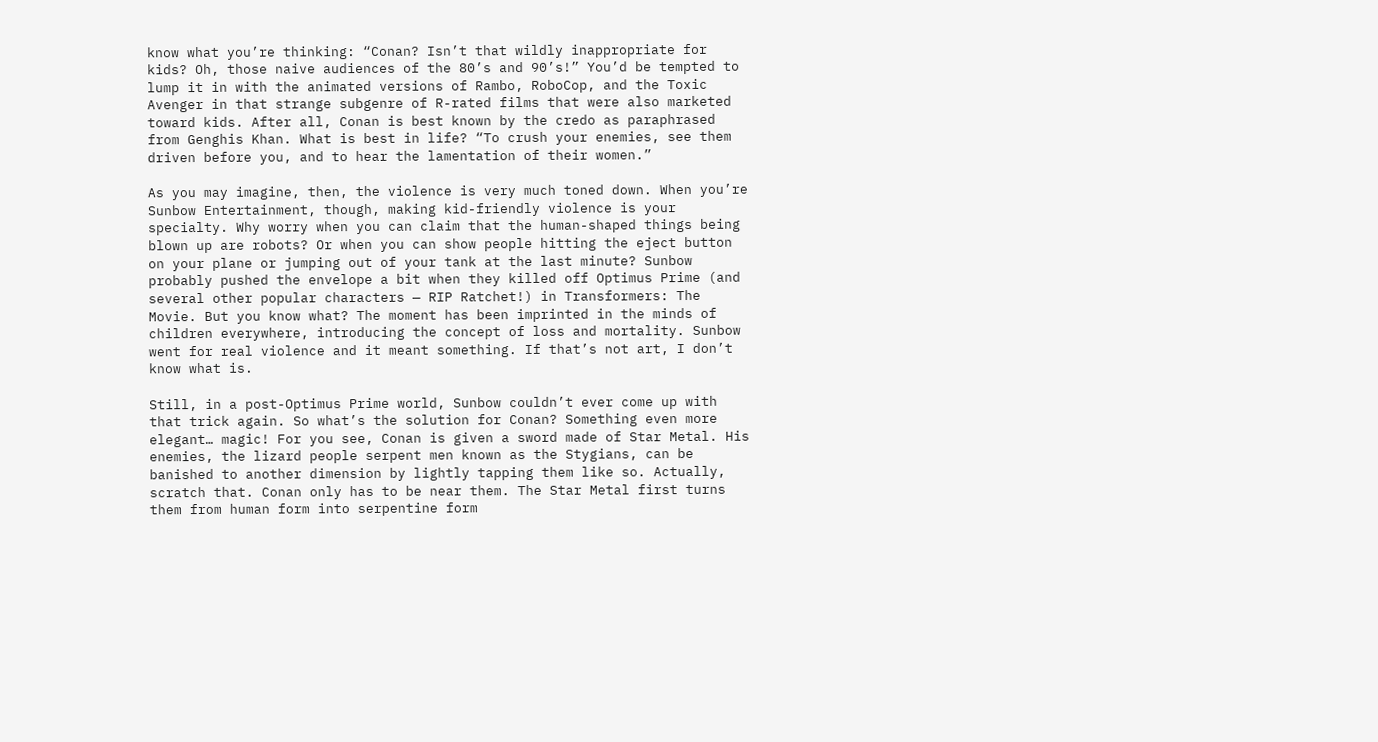know what you’re thinking: “Conan? Isn’t that wildly inappropriate for kids? Oh, those naive audiences of the 80’s and 90’s!” You’d be tempted to lump it in with the animated versions of Rambo, RoboCop, and the Toxic Avenger in that strange subgenre of R-rated films that were also marketed toward kids. After all, Conan is best known by the credo as paraphrased from Genghis Khan. What is best in life? “To crush your enemies, see them driven before you, and to hear the lamentation of their women.”

As you may imagine, then, the violence is very much toned down. When you’re Sunbow Entertainment, though, making kid-friendly violence is your specialty. Why worry when you can claim that the human-shaped things being blown up are robots? Or when you can show people hitting the eject button on your plane or jumping out of your tank at the last minute? Sunbow probably pushed the envelope a bit when they killed off Optimus Prime (and several other popular characters — RIP Ratchet!) in Transformers: The Movie. But you know what? The moment has been imprinted in the minds of children everywhere, introducing the concept of loss and mortality. Sunbow went for real violence and it meant something. If that’s not art, I don’t know what is.

Still, in a post-Optimus Prime world, Sunbow couldn’t ever come up with that trick again. So what’s the solution for Conan? Something even more elegant… magic! For you see, Conan is given a sword made of Star Metal. His enemies, the lizard people serpent men known as the Stygians, can be banished to another dimension by lightly tapping them like so. Actually, scratch that. Conan only has to be near them. The Star Metal first turns them from human form into serpentine form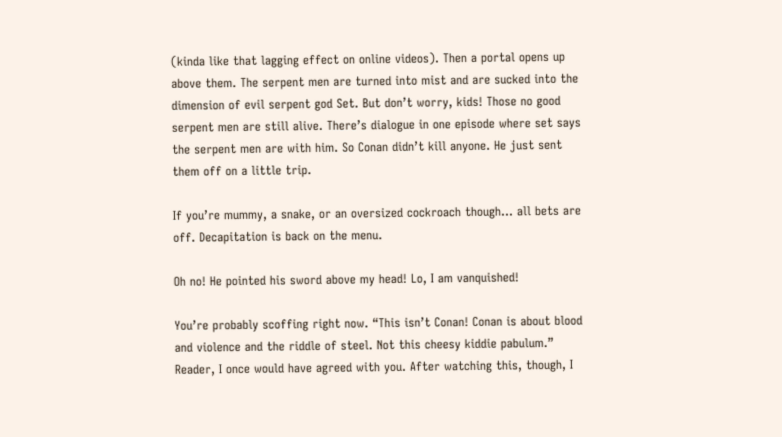(kinda like that lagging effect on online videos). Then a portal opens up above them. The serpent men are turned into mist and are sucked into the dimension of evil serpent god Set. But don’t worry, kids! Those no good serpent men are still alive. There’s dialogue in one episode where set says the serpent men are with him. So Conan didn’t kill anyone. He just sent them off on a little trip.

If you’re mummy, a snake, or an oversized cockroach though… all bets are off. Decapitation is back on the menu.

Oh no! He pointed his sword above my head! Lo, I am vanquished!

You’re probably scoffing right now. “This isn’t Conan! Conan is about blood and violence and the riddle of steel. Not this cheesy kiddie pabulum.” Reader, I once would have agreed with you. After watching this, though, I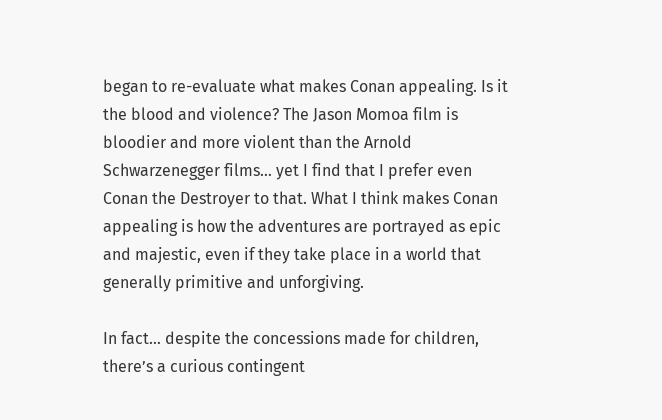began to re-evaluate what makes Conan appealing. Is it the blood and violence? The Jason Momoa film is bloodier and more violent than the Arnold Schwarzenegger films… yet I find that I prefer even Conan the Destroyer to that. What I think makes Conan appealing is how the adventures are portrayed as epic and majestic, even if they take place in a world that generally primitive and unforgiving.

In fact… despite the concessions made for children, there’s a curious contingent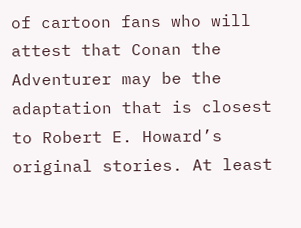of cartoon fans who will attest that Conan the Adventurer may be the adaptation that is closest to Robert E. Howard’s original stories. At least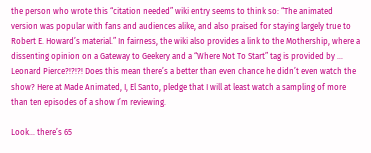the person who wrote this “citation needed” wiki entry seems to think so: “The animated version was popular with fans and audiences alike, and also praised for staying largely true to Robert E. Howard’s material.” In fairness, the wiki also provides a link to the Mothership, where a dissenting opinion on a Gateway to Geekery and a “Where Not To Start” tag is provided by … Leonard Pierce?!?!?! Does this mean there’s a better than even chance he didn’t even watch the show? Here at Made Animated, I, El Santo, pledge that I will at least watch a sampling of more than ten episodes of a show I’m reviewing.

Look… there’s 65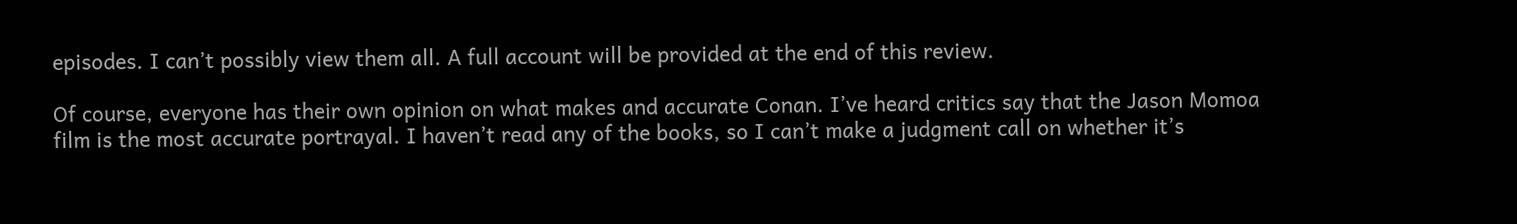episodes. I can’t possibly view them all. A full account will be provided at the end of this review.

Of course, everyone has their own opinion on what makes and accurate Conan. I’ve heard critics say that the Jason Momoa film is the most accurate portrayal. I haven’t read any of the books, so I can’t make a judgment call on whether it’s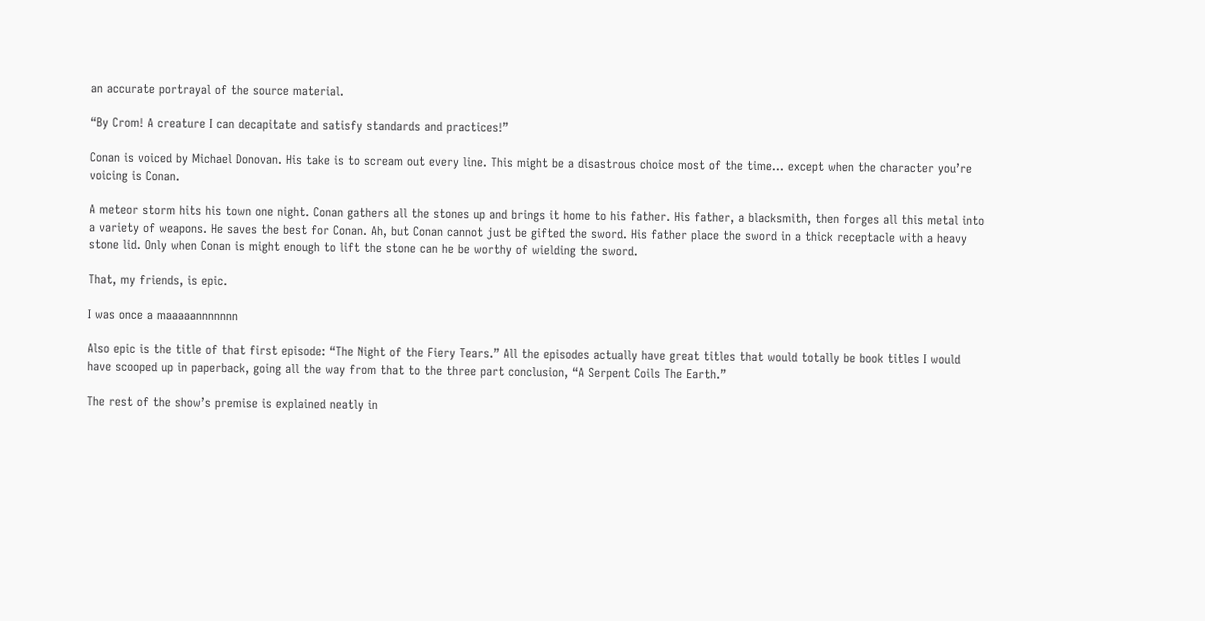an accurate portrayal of the source material.

“By Crom! A creature I can decapitate and satisfy standards and practices!”

Conan is voiced by Michael Donovan. His take is to scream out every line. This might be a disastrous choice most of the time… except when the character you’re voicing is Conan.

A meteor storm hits his town one night. Conan gathers all the stones up and brings it home to his father. His father, a blacksmith, then forges all this metal into a variety of weapons. He saves the best for Conan. Ah, but Conan cannot just be gifted the sword. His father place the sword in a thick receptacle with a heavy stone lid. Only when Conan is might enough to lift the stone can he be worthy of wielding the sword.

That, my friends, is epic.

I was once a maaaaannnnnnn

Also epic is the title of that first episode: “The Night of the Fiery Tears.” All the episodes actually have great titles that would totally be book titles I would have scooped up in paperback, going all the way from that to the three part conclusion, “A Serpent Coils The Earth.”

The rest of the show’s premise is explained neatly in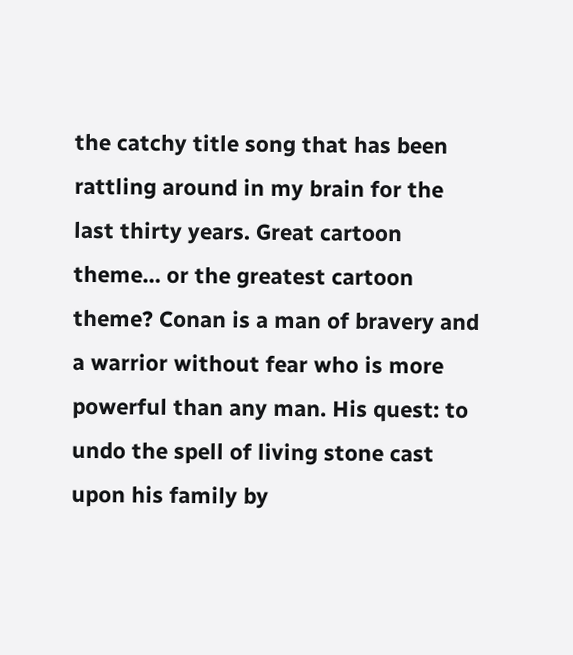the catchy title song that has been rattling around in my brain for the last thirty years. Great cartoon theme… or the greatest cartoon theme? Conan is a man of bravery and a warrior without fear who is more powerful than any man. His quest: to undo the spell of living stone cast upon his family by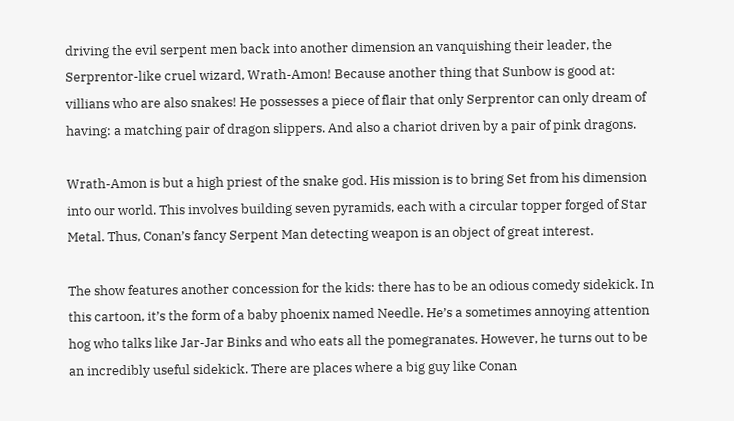driving the evil serpent men back into another dimension an vanquishing their leader, the Serprentor-like cruel wizard, Wrath-Amon! Because another thing that Sunbow is good at: villians who are also snakes! He possesses a piece of flair that only Serprentor can only dream of having: a matching pair of dragon slippers. And also a chariot driven by a pair of pink dragons.

Wrath-Amon is but a high priest of the snake god. His mission is to bring Set from his dimension into our world. This involves building seven pyramids, each with a circular topper forged of Star Metal. Thus, Conan’s fancy Serpent Man detecting weapon is an object of great interest.

The show features another concession for the kids: there has to be an odious comedy sidekick. In this cartoon, it’s the form of a baby phoenix named Needle. He’s a sometimes annoying attention hog who talks like Jar-Jar Binks and who eats all the pomegranates. However, he turns out to be an incredibly useful sidekick. There are places where a big guy like Conan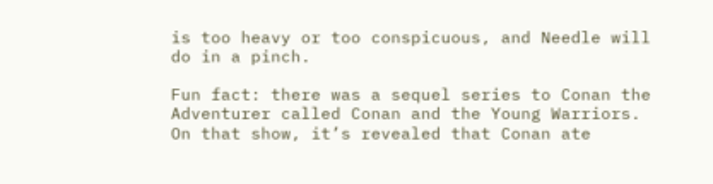is too heavy or too conspicuous, and Needle will do in a pinch.

Fun fact: there was a sequel series to Conan the Adventurer called Conan and the Young Warriors. On that show, it’s revealed that Conan ate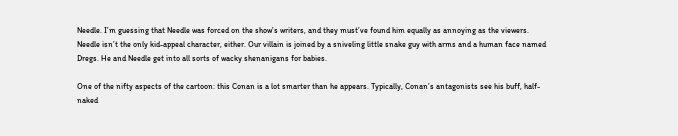Needle. I’m guessing that Needle was forced on the show’s writers, and they must’ve found him equally as annoying as the viewers. Needle isn’t the only kid-appeal character, either. Our villain is joined by a sniveling little snake guy with arms and a human face named Dregs. He and Needle get into all sorts of wacky shenanigans for babies.

One of the nifty aspects of the cartoon: this Conan is a lot smarter than he appears. Typically, Conan’s antagonists see his buff, half-naked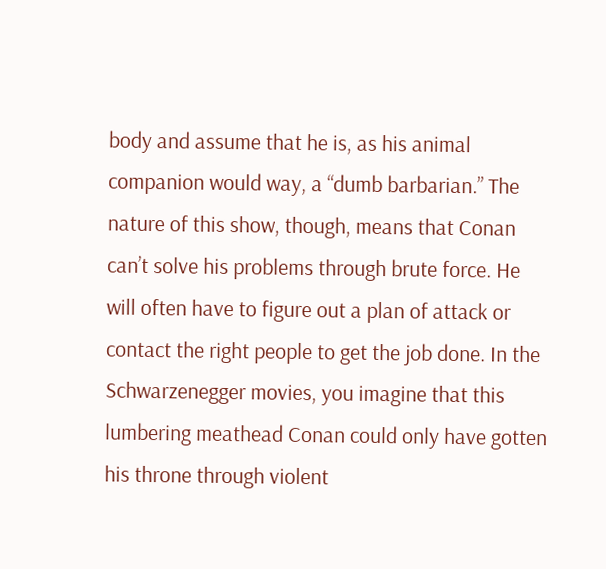body and assume that he is, as his animal companion would way, a “dumb barbarian.” The nature of this show, though, means that Conan can’t solve his problems through brute force. He will often have to figure out a plan of attack or contact the right people to get the job done. In the Schwarzenegger movies, you imagine that this lumbering meathead Conan could only have gotten his throne through violent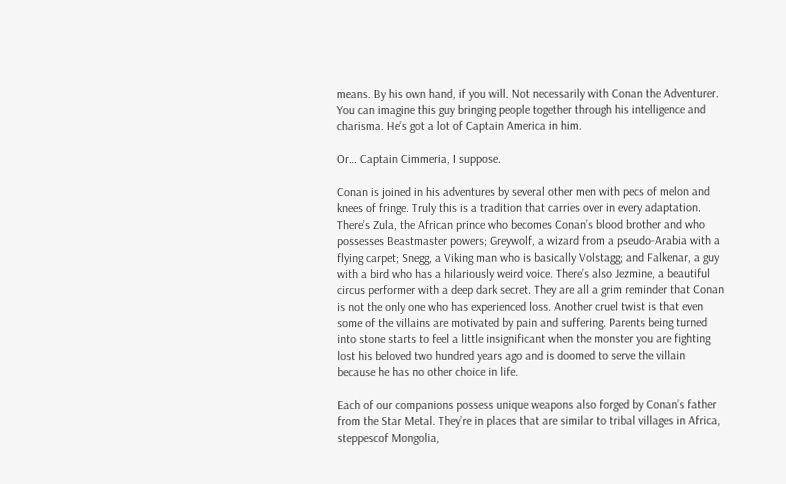means. By his own hand, if you will. Not necessarily with Conan the Adventurer. You can imagine this guy bringing people together through his intelligence and charisma. He’s got a lot of Captain America in him.

Or… Captain Cimmeria, I suppose.

Conan is joined in his adventures by several other men with pecs of melon and knees of fringe. Truly this is a tradition that carries over in every adaptation. There’s Zula, the African prince who becomes Conan’s blood brother and who possesses Beastmaster powers; Greywolf, a wizard from a pseudo-Arabia with a flying carpet; Snegg, a Viking man who is basically Volstagg; and Falkenar, a guy with a bird who has a hilariously weird voice. There’s also Jezmine, a beautiful circus performer with a deep dark secret. They are all a grim reminder that Conan is not the only one who has experienced loss. Another cruel twist is that even some of the villains are motivated by pain and suffering. Parents being turned into stone starts to feel a little insignificant when the monster you are fighting lost his beloved two hundred years ago and is doomed to serve the villain because he has no other choice in life.

Each of our companions possess unique weapons also forged by Conan’s father from the Star Metal. They’re in places that are similar to tribal villages in Africa, steppescof Mongolia,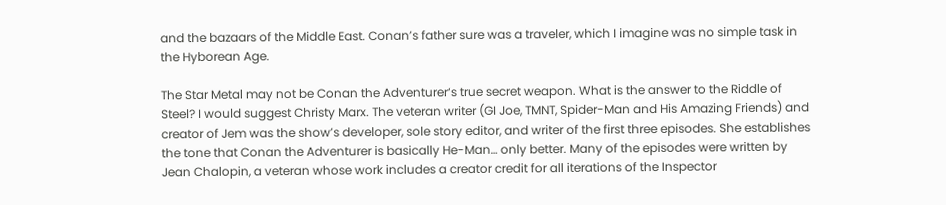and the bazaars of the Middle East. Conan’s father sure was a traveler, which I imagine was no simple task in the Hyborean Age.

The Star Metal may not be Conan the Adventurer‘s true secret weapon. What is the answer to the Riddle of Steel? I would suggest Christy Marx. The veteran writer (GI Joe, TMNT, Spider-Man and His Amazing Friends) and creator of Jem was the show’s developer, sole story editor, and writer of the first three episodes. She establishes the tone that Conan the Adventurer is basically He-Man… only better. Many of the episodes were written by Jean Chalopin, a veteran whose work includes a creator credit for all iterations of the Inspector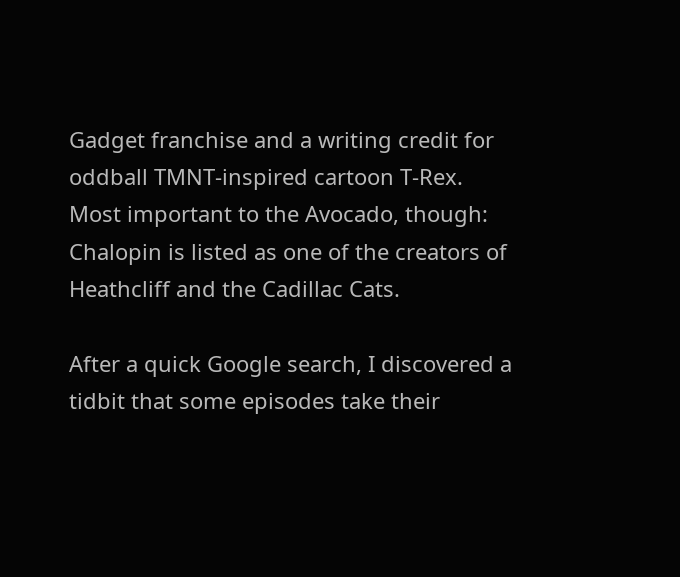Gadget franchise and a writing credit for oddball TMNT-inspired cartoon T-Rex. Most important to the Avocado, though: Chalopin is listed as one of the creators of Heathcliff and the Cadillac Cats.

After a quick Google search, I discovered a tidbit that some episodes take their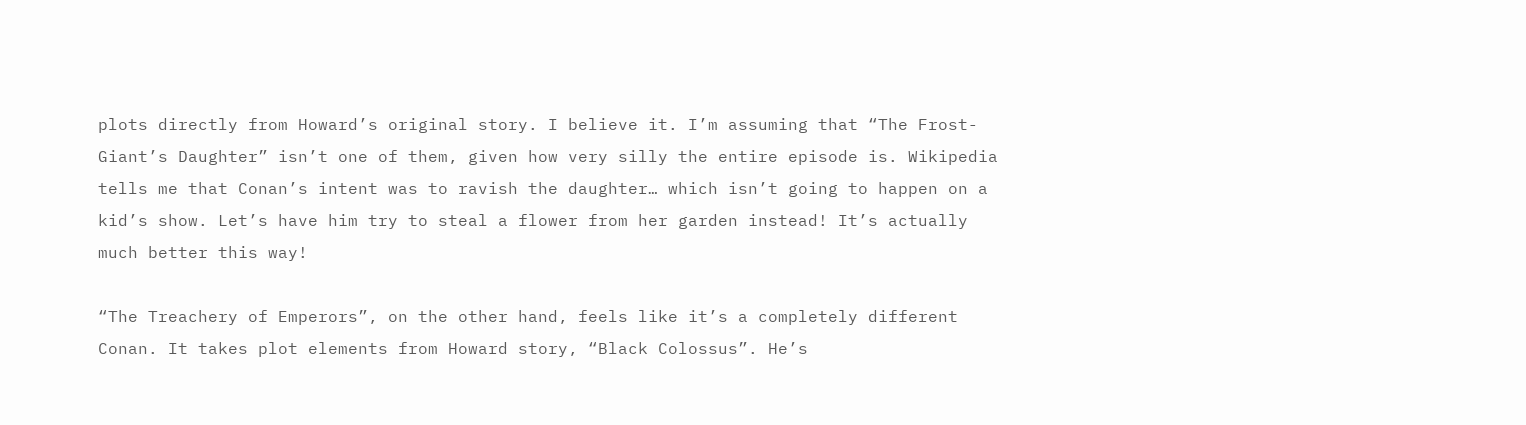plots directly from Howard’s original story. I believe it. I’m assuming that “The Frost-Giant’s Daughter” isn’t one of them, given how very silly the entire episode is. Wikipedia tells me that Conan’s intent was to ravish the daughter… which isn’t going to happen on a kid’s show. Let’s have him try to steal a flower from her garden instead! It’s actually much better this way!

“The Treachery of Emperors”, on the other hand, feels like it’s a completely different Conan. It takes plot elements from Howard story, “Black Colossus”. He’s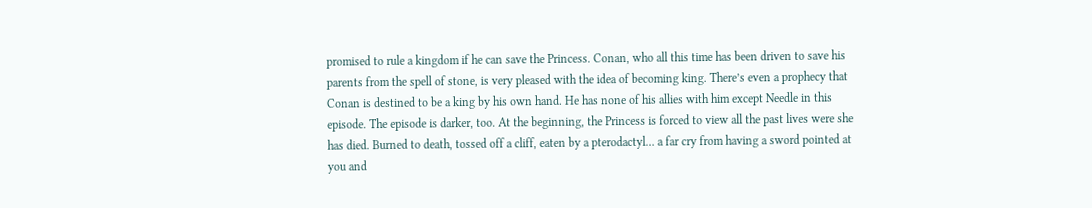promised to rule a kingdom if he can save the Princess. Conan, who all this time has been driven to save his parents from the spell of stone, is very pleased with the idea of becoming king. There’s even a prophecy that Conan is destined to be a king by his own hand. He has none of his allies with him except Needle in this episode. The episode is darker, too. At the beginning, the Princess is forced to view all the past lives were she has died. Burned to death, tossed off a cliff, eaten by a pterodactyl… a far cry from having a sword pointed at you and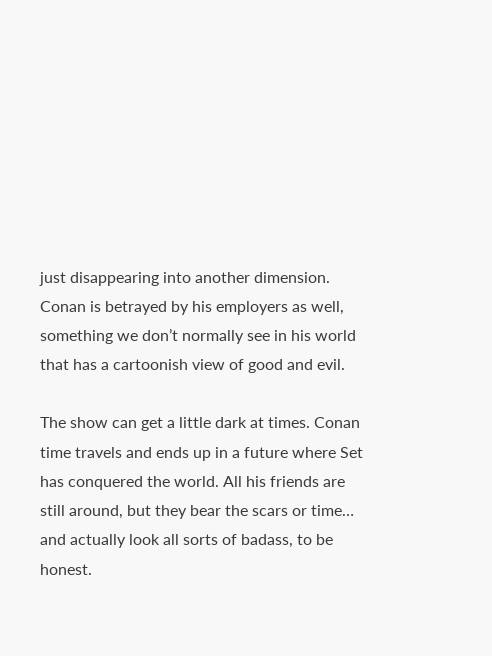just disappearing into another dimension. Conan is betrayed by his employers as well, something we don’t normally see in his world that has a cartoonish view of good and evil.

The show can get a little dark at times. Conan time travels and ends up in a future where Set has conquered the world. All his friends are still around, but they bear the scars or time… and actually look all sorts of badass, to be honest.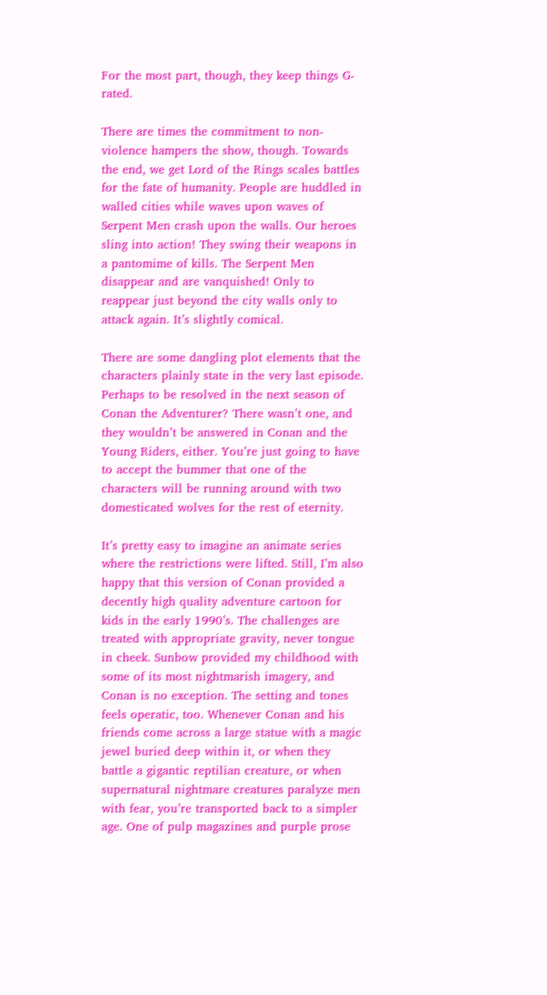For the most part, though, they keep things G-rated.

There are times the commitment to non-violence hampers the show, though. Towards the end, we get Lord of the Rings scales battles for the fate of humanity. People are huddled in walled cities while waves upon waves of Serpent Men crash upon the walls. Our heroes sling into action! They swing their weapons in a pantomime of kills. The Serpent Men disappear and are vanquished! Only to reappear just beyond the city walls only to attack again. It’s slightly comical.

There are some dangling plot elements that the characters plainly state in the very last episode. Perhaps to be resolved in the next season of Conan the Adventurer? There wasn’t one, and they wouldn’t be answered in Conan and the Young Riders, either. You’re just going to have to accept the bummer that one of the characters will be running around with two domesticated wolves for the rest of eternity.

It’s pretty easy to imagine an animate series where the restrictions were lifted. Still, I’m also happy that this version of Conan provided a decently high quality adventure cartoon for kids in the early 1990’s. The challenges are treated with appropriate gravity, never tongue in cheek. Sunbow provided my childhood with some of its most nightmarish imagery, and Conan is no exception. The setting and tones feels operatic, too. Whenever Conan and his friends come across a large statue with a magic jewel buried deep within it, or when they battle a gigantic reptilian creature, or when supernatural nightmare creatures paralyze men with fear, you’re transported back to a simpler age. One of pulp magazines and purple prose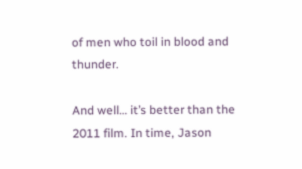of men who toil in blood and thunder.

And well… it’s better than the 2011 film. In time, Jason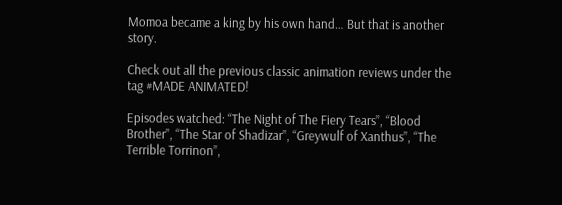Momoa became a king by his own hand… But that is another story.

Check out all the previous classic animation reviews under the tag #MADE ANIMATED!

Episodes watched: “The Night of The Fiery Tears”, “Blood Brother”, “The Star of Shadizar”, “Greywulf of Xanthus”, “The Terrible Torrinon”,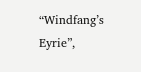“Windfang’s Eyrie”,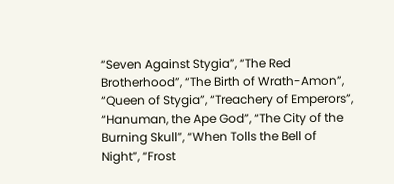“Seven Against Stygia”, “The Red Brotherhood”, “The Birth of Wrath-Amon”, “Queen of Stygia”, “Treachery of Emperors”, “Hanuman, the Ape God”, “The City of the Burning Skull”, “When Tolls the Bell of Night”, “Frost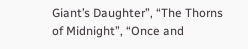Giant’s Daughter”, “The Thorns of Midnight”, “Once and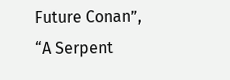Future Conan”, “A Serpent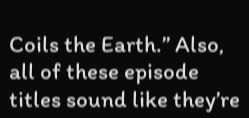Coils the Earth.” Also, all of these episode titles sound like they’re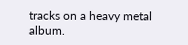tracks on a heavy metal album.